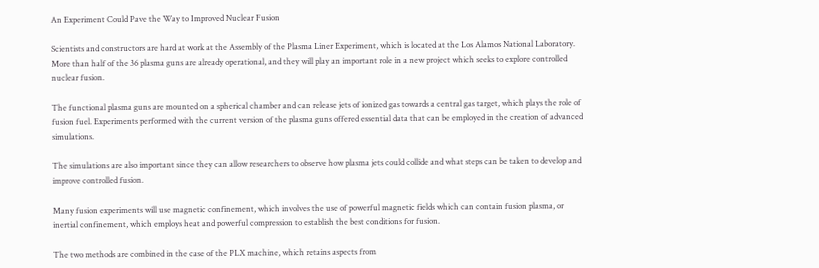An Experiment Could Pave the Way to Improved Nuclear Fusion

Scientists and constructors are hard at work at the Assembly of the Plasma Liner Experiment, which is located at the Los Alamos National Laboratory. More than half of the 36 plasma guns are already operational, and they will play an important role in a new project which seeks to explore controlled nuclear fusion.

The functional plasma guns are mounted on a spherical chamber and can release jets of ionized gas towards a central gas target, which plays the role of fusion fuel. Experiments performed with the current version of the plasma guns offered essential data that can be employed in the creation of advanced simulations.

The simulations are also important since they can allow researchers to observe how plasma jets could collide and what steps can be taken to develop and improve controlled fusion.

Many fusion experiments will use magnetic confinement, which involves the use of powerful magnetic fields which can contain fusion plasma, or inertial confinement, which employs heat and powerful compression to establish the best conditions for fusion.

The two methods are combined in the case of the PLX machine, which retains aspects from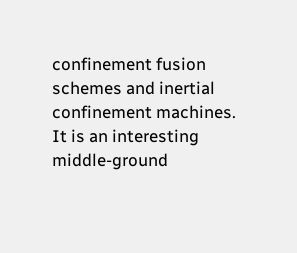confinement fusion schemes and inertial confinement machines. It is an interesting middle-ground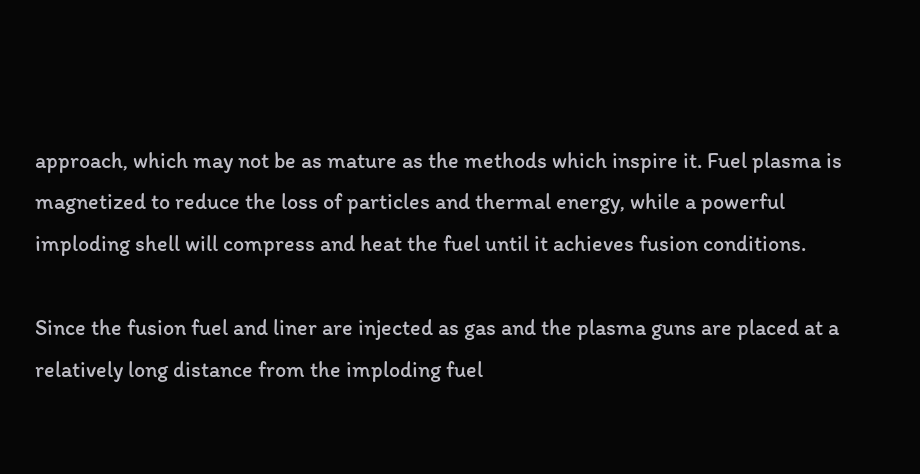approach, which may not be as mature as the methods which inspire it. Fuel plasma is magnetized to reduce the loss of particles and thermal energy, while a powerful imploding shell will compress and heat the fuel until it achieves fusion conditions.

Since the fusion fuel and liner are injected as gas and the plasma guns are placed at a relatively long distance from the imploding fuel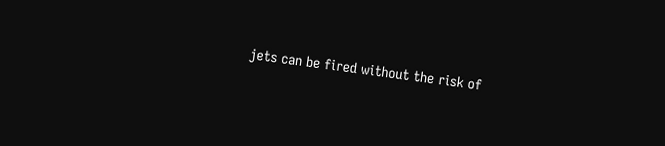jets can be fired without the risk of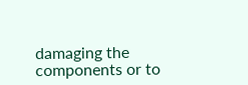damaging the components or to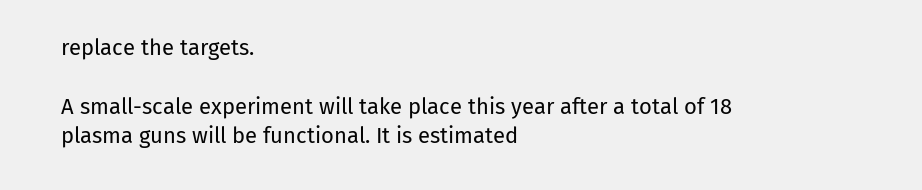replace the targets.

A small-scale experiment will take place this year after a total of 18 plasma guns will be functional. It is estimated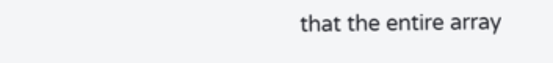that the entire array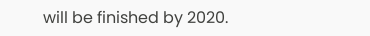will be finished by 2020.